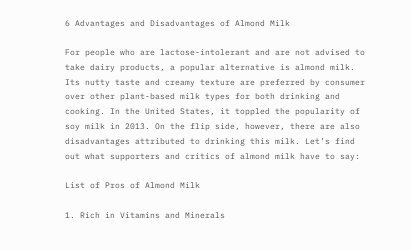6 Advantages and Disadvantages of Almond Milk

For people who are lactose-intolerant and are not advised to take dairy products, a popular alternative is almond milk. Its nutty taste and creamy texture are preferred by consumer over other plant-based milk types for both drinking and cooking. In the United States, it toppled the popularity of soy milk in 2013. On the flip side, however, there are also disadvantages attributed to drinking this milk. Let’s find out what supporters and critics of almond milk have to say:

List of Pros of Almond Milk

1. Rich in Vitamins and Minerals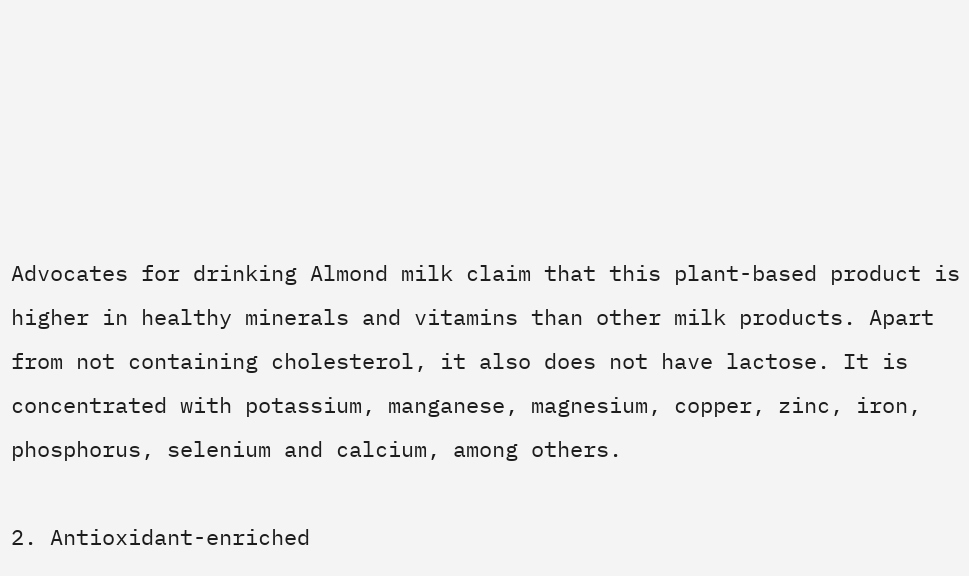Advocates for drinking Almond milk claim that this plant-based product is higher in healthy minerals and vitamins than other milk products. Apart from not containing cholesterol, it also does not have lactose. It is concentrated with potassium, manganese, magnesium, copper, zinc, iron, phosphorus, selenium and calcium, among others.

2. Antioxidant-enriched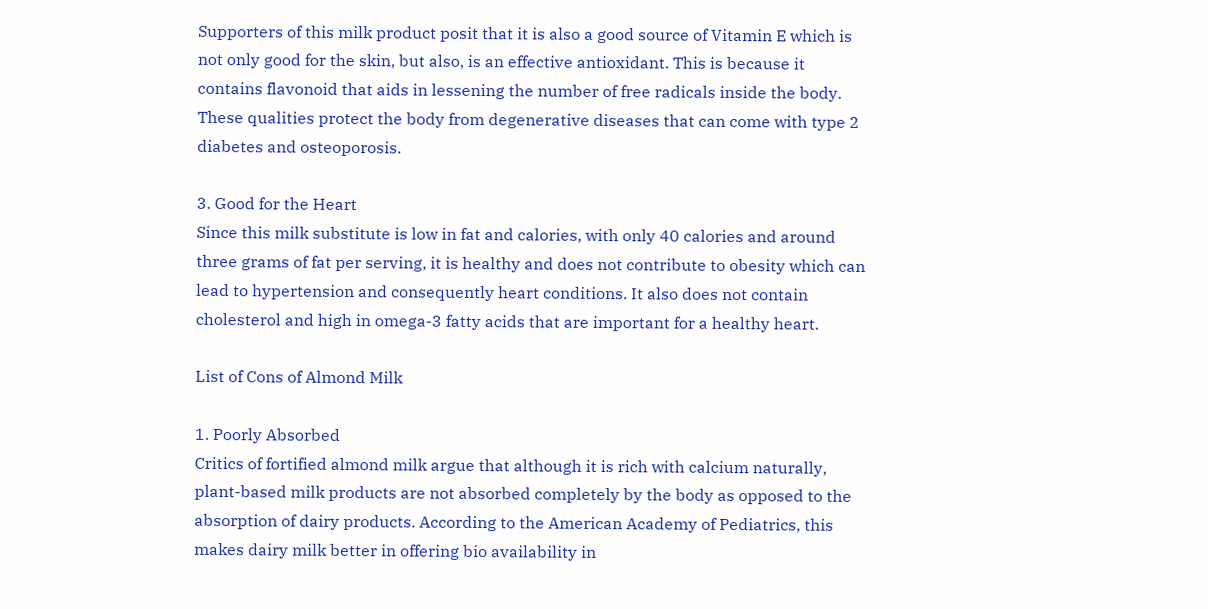Supporters of this milk product posit that it is also a good source of Vitamin E which is not only good for the skin, but also, is an effective antioxidant. This is because it contains flavonoid that aids in lessening the number of free radicals inside the body. These qualities protect the body from degenerative diseases that can come with type 2 diabetes and osteoporosis.

3. Good for the Heart
Since this milk substitute is low in fat and calories, with only 40 calories and around three grams of fat per serving, it is healthy and does not contribute to obesity which can lead to hypertension and consequently heart conditions. It also does not contain cholesterol and high in omega-3 fatty acids that are important for a healthy heart.

List of Cons of Almond Milk

1. Poorly Absorbed
Critics of fortified almond milk argue that although it is rich with calcium naturally, plant-based milk products are not absorbed completely by the body as opposed to the absorption of dairy products. According to the American Academy of Pediatrics, this makes dairy milk better in offering bio availability in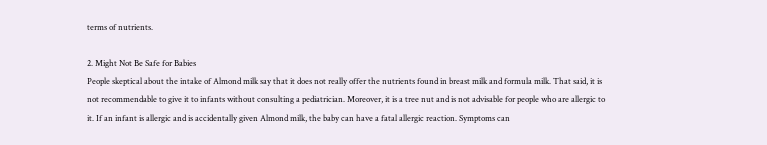terms of nutrients.

2. Might Not Be Safe for Babies
People skeptical about the intake of Almond milk say that it does not really offer the nutrients found in breast milk and formula milk. That said, it is not recommendable to give it to infants without consulting a pediatrician. Moreover, it is a tree nut and is not advisable for people who are allergic to it. If an infant is allergic and is accidentally given Almond milk, the baby can have a fatal allergic reaction. Symptoms can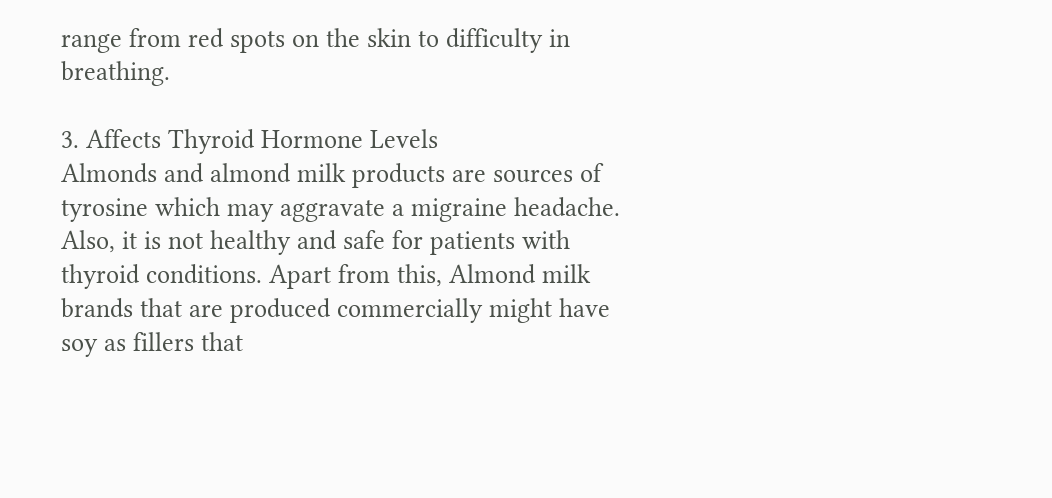range from red spots on the skin to difficulty in breathing.

3. Affects Thyroid Hormone Levels
Almonds and almond milk products are sources of tyrosine which may aggravate a migraine headache. Also, it is not healthy and safe for patients with thyroid conditions. Apart from this, Almond milk brands that are produced commercially might have soy as fillers that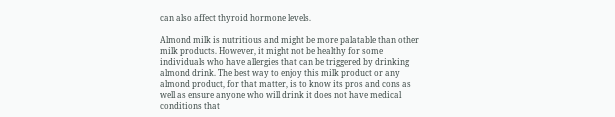can also affect thyroid hormone levels.

Almond milk is nutritious and might be more palatable than other milk products. However, it might not be healthy for some individuals who have allergies that can be triggered by drinking almond drink. The best way to enjoy this milk product or any almond product, for that matter, is to know its pros and cons as well as ensure anyone who will drink it does not have medical conditions that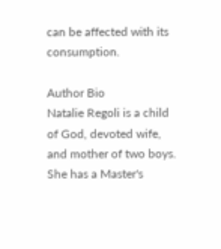can be affected with its consumption.

Author Bio
Natalie Regoli is a child of God, devoted wife, and mother of two boys. She has a Master's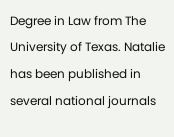Degree in Law from The University of Texas. Natalie has been published in several national journals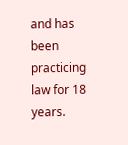and has been practicing law for 18 years.